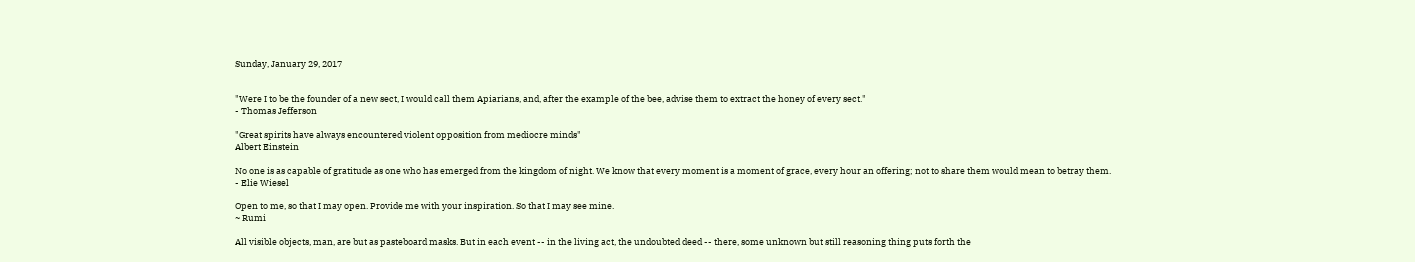Sunday, January 29, 2017


"Were I to be the founder of a new sect, I would call them Apiarians, and, after the example of the bee, advise them to extract the honey of every sect."
- Thomas Jefferson

"Great spirits have always encountered violent opposition from mediocre minds"
Albert Einstein

No one is as capable of gratitude as one who has emerged from the kingdom of night. We know that every moment is a moment of grace, every hour an offering; not to share them would mean to betray them.
- Elie Wiesel

Open to me, so that I may open. Provide me with your inspiration. So that I may see mine.
~ Rumi

All visible objects, man, are but as pasteboard masks. But in each event -- in the living act, the undoubted deed -- there, some unknown but still reasoning thing puts forth the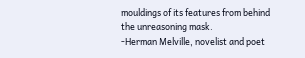mouldings of its features from behind the unreasoning mask.
-Herman Melville, novelist and poet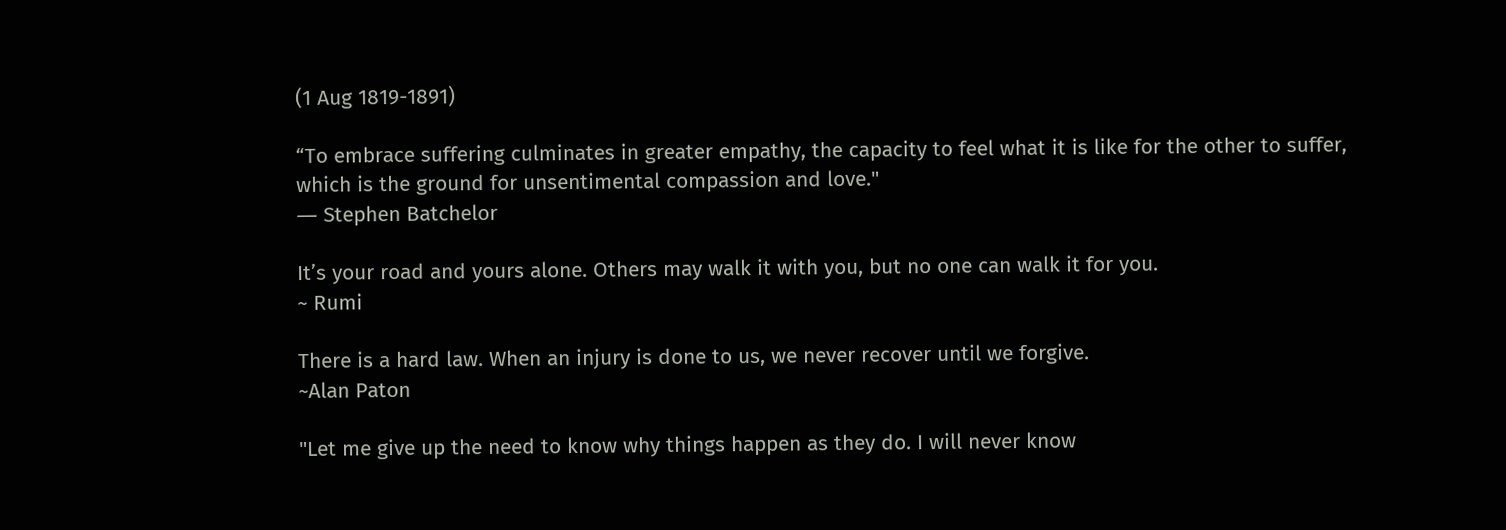(1 Aug 1819-1891)

“To embrace suffering culminates in greater empathy, the capacity to feel what it is like for the other to suffer, which is the ground for unsentimental compassion and love."
― Stephen Batchelor

It’s your road and yours alone. Others may walk it with you, but no one can walk it for you.
~ Rumi

There is a hard law. When an injury is done to us, we never recover until we forgive.
~Alan Paton

"Let me give up the need to know why things happen as they do. I will never know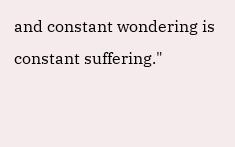and constant wondering is constant suffering."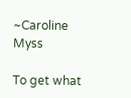~Caroline Myss

To get what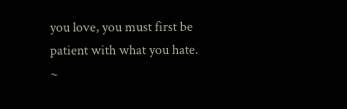you love, you must first be patient with what you hate.
~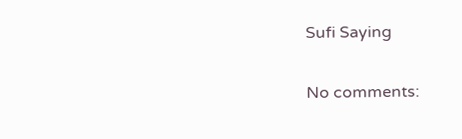Sufi Saying

No comments: